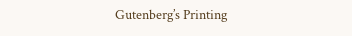Gutenberg’s Printing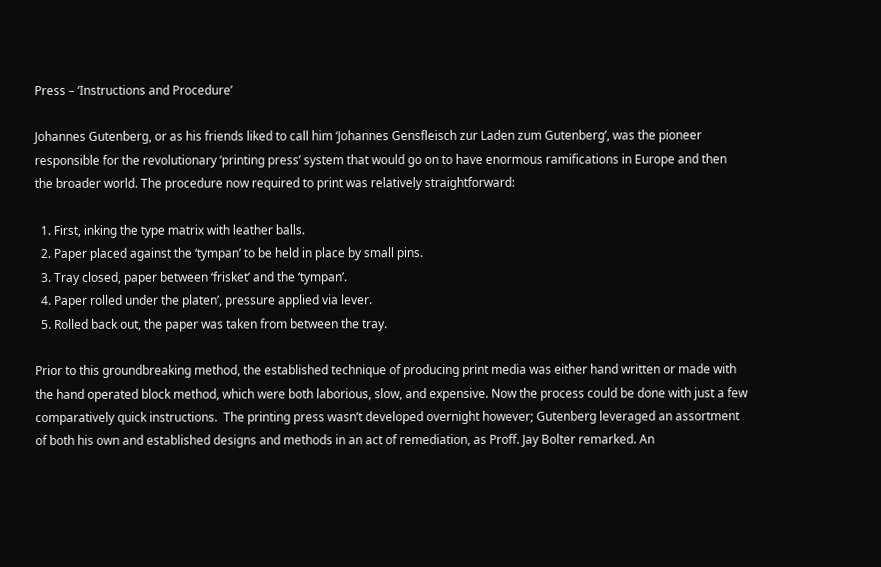Press – ‘Instructions and Procedure’

Johannes Gutenberg, or as his friends liked to call him ‘Johannes Gensfleisch zur Laden zum Gutenberg’, was the pioneer responsible for the revolutionary ‘printing press’ system that would go on to have enormous ramifications in Europe and then the broader world. The procedure now required to print was relatively straightforward:

  1. First, inking the type matrix with leather balls.
  2. Paper placed against the ‘tympan’ to be held in place by small pins.
  3. Tray closed, paper between ‘frisket’ and the ‘tympan’.
  4. Paper rolled under the platen’, pressure applied via lever.
  5. Rolled back out, the paper was taken from between the tray.

Prior to this groundbreaking method, the established technique of producing print media was either hand written or made with the hand operated block method, which were both laborious, slow, and expensive. Now the process could be done with just a few comparatively quick instructions.  The printing press wasn’t developed overnight however; Gutenberg leveraged an assortment of both his own and established designs and methods in an act of remediation, as Proff. Jay Bolter remarked. An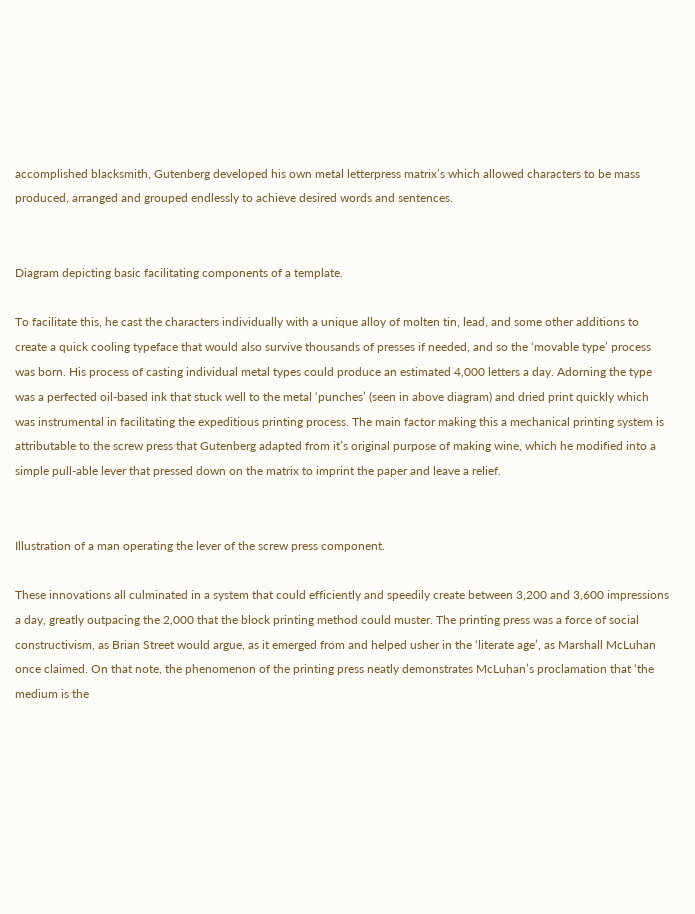accomplished blacksmith, Gutenberg developed his own metal letterpress matrix’s which allowed characters to be mass produced, arranged and grouped endlessly to achieve desired words and sentences.


Diagram depicting basic facilitating components of a template.

To facilitate this, he cast the characters individually with a unique alloy of molten tin, lead, and some other additions to create a quick cooling typeface that would also survive thousands of presses if needed, and so the ‘movable type’ process was born. His process of casting individual metal types could produce an estimated 4,000 letters a day. Adorning the type was a perfected oil-based ink that stuck well to the metal ‘punches’ (seen in above diagram) and dried print quickly which was instrumental in facilitating the expeditious printing process. The main factor making this a mechanical printing system is attributable to the screw press that Gutenberg adapted from it’s original purpose of making wine, which he modified into a simple pull-able lever that pressed down on the matrix to imprint the paper and leave a relief.


Illustration of a man operating the lever of the screw press component.

These innovations all culminated in a system that could efficiently and speedily create between 3,200 and 3,600 impressions a day, greatly outpacing the 2,000 that the block printing method could muster. The printing press was a force of social constructivism, as Brian Street would argue, as it emerged from and helped usher in the ‘literate age’, as Marshall McLuhan once claimed. On that note, the phenomenon of the printing press neatly demonstrates McLuhan’s proclamation that ‘the medium is the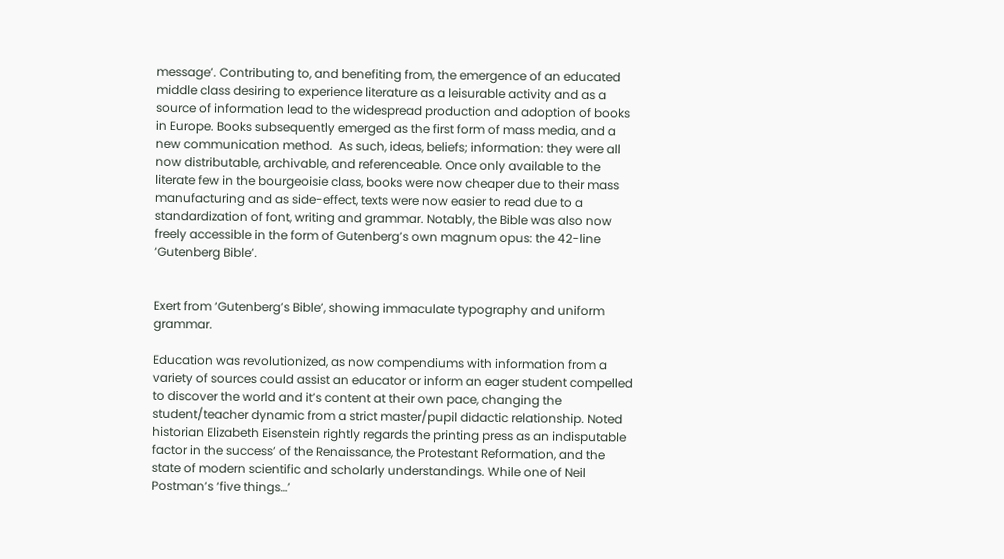message’. Contributing to, and benefiting from, the emergence of an educated middle class desiring to experience literature as a leisurable activity and as a source of information lead to the widespread production and adoption of books in Europe. Books subsequently emerged as the first form of mass media, and a new communication method.  As such, ideas, beliefs; information: they were all now distributable, archivable, and referenceable. Once only available to the literate few in the bourgeoisie class, books were now cheaper due to their mass manufacturing and as side-effect, texts were now easier to read due to a standardization of font, writing and grammar. Notably, the Bible was also now freely accessible in the form of Gutenberg’s own magnum opus: the 42-line ‘Gutenberg Bible’.


Exert from ‘Gutenberg’s Bible’, showing immaculate typography and uniform grammar.

Education was revolutionized, as now compendiums with information from a variety of sources could assist an educator or inform an eager student compelled to discover the world and it’s content at their own pace, changing the student/teacher dynamic from a strict master/pupil didactic relationship. Noted historian Elizabeth Eisenstein rightly regards the printing press as an indisputable factor in the success’ of the Renaissance, the Protestant Reformation, and the state of modern scientific and scholarly understandings. While one of Neil Postman’s ‘five things…’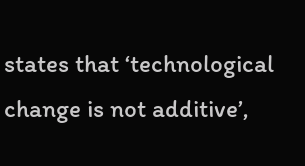states that ‘technological change is not additive’,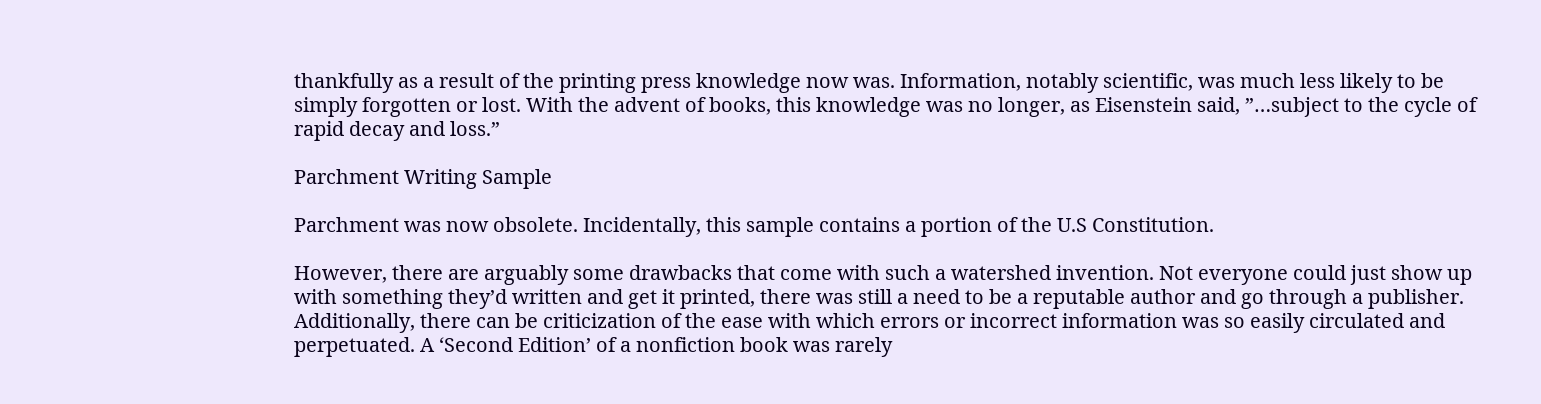thankfully as a result of the printing press knowledge now was. Information, notably scientific, was much less likely to be simply forgotten or lost. With the advent of books, this knowledge was no longer, as Eisenstein said, ”…subject to the cycle of rapid decay and loss.”

Parchment Writing Sample

Parchment was now obsolete. Incidentally, this sample contains a portion of the U.S Constitution.

However, there are arguably some drawbacks that come with such a watershed invention. Not everyone could just show up with something they’d written and get it printed, there was still a need to be a reputable author and go through a publisher. Additionally, there can be criticization of the ease with which errors or incorrect information was so easily circulated and perpetuated. A ‘Second Edition’ of a nonfiction book was rarely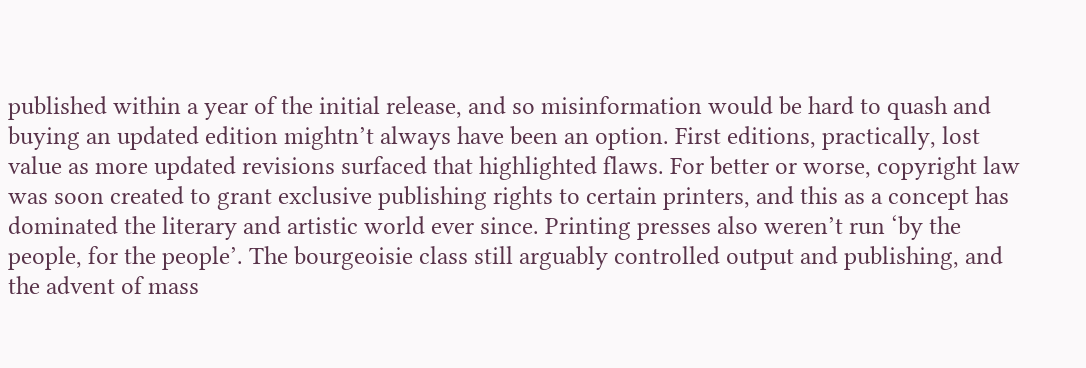published within a year of the initial release, and so misinformation would be hard to quash and buying an updated edition mightn’t always have been an option. First editions, practically, lost value as more updated revisions surfaced that highlighted flaws. For better or worse, copyright law was soon created to grant exclusive publishing rights to certain printers, and this as a concept has dominated the literary and artistic world ever since. Printing presses also weren’t run ‘by the people, for the people’. The bourgeoisie class still arguably controlled output and publishing, and the advent of mass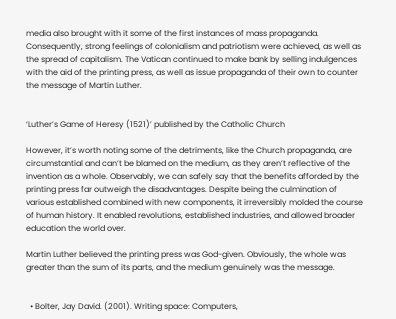media also brought with it some of the first instances of mass propaganda. Consequently, strong feelings of colonialism and patriotism were achieved, as well as the spread of capitalism. The Vatican continued to make bank by selling indulgences with the aid of the printing press, as well as issue propaganda of their own to counter the message of Martin Luther.


‘Luther’s Game of Heresy (1521)’ published by the Catholic Church

However, it’s worth noting some of the detriments, like the Church propaganda, are circumstantial and can’t be blamed on the medium, as they aren’t reflective of the invention as a whole. Observably, we can safely say that the benefits afforded by the printing press far outweigh the disadvantages. Despite being the culmination of various established combined with new components, it irreversibly molded the course of human history. It enabled revolutions, established industries, and allowed broader education the world over.

Martin Luther believed the printing press was God-given. Obviously, the whole was greater than the sum of its parts, and the medium genuinely was the message.


  • Bolter, Jay David. (2001). Writing space: Computers,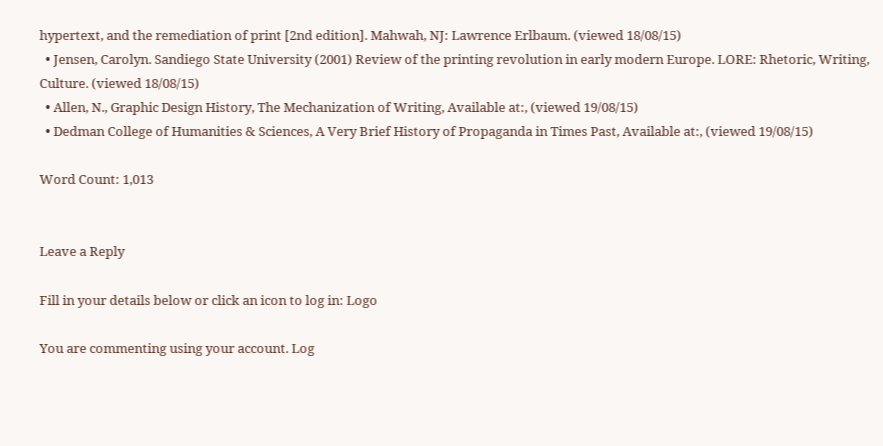hypertext, and the remediation of print [2nd edition]. Mahwah, NJ: Lawrence Erlbaum. (viewed 18/08/15)
  • Jensen, Carolyn. Sandiego State University (2001) Review of the printing revolution in early modern Europe. LORE: Rhetoric, Writing, Culture. (viewed 18/08/15)
  • Allen, N., Graphic Design History, The Mechanization of Writing, Available at:, (viewed 19/08/15)
  • Dedman College of Humanities & Sciences, A Very Brief History of Propaganda in Times Past, Available at:, (viewed 19/08/15)

Word Count: 1,013


Leave a Reply

Fill in your details below or click an icon to log in: Logo

You are commenting using your account. Log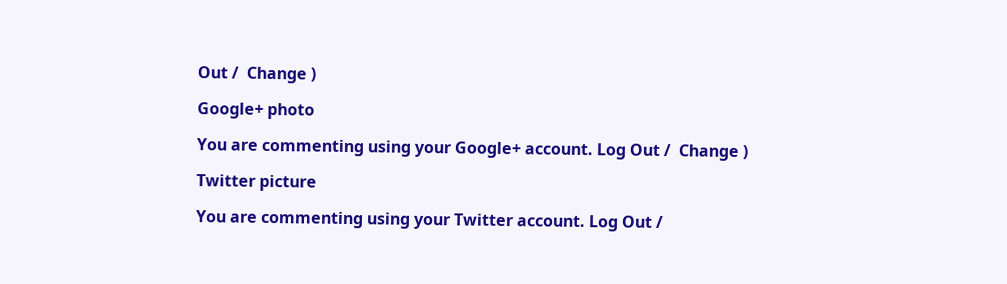Out /  Change )

Google+ photo

You are commenting using your Google+ account. Log Out /  Change )

Twitter picture

You are commenting using your Twitter account. Log Out /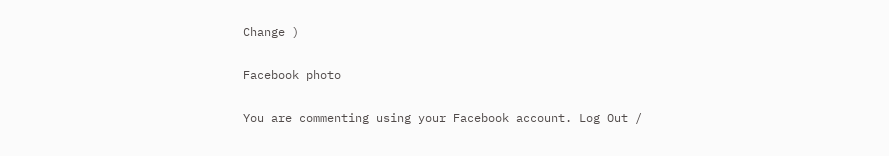Change )

Facebook photo

You are commenting using your Facebook account. Log Out /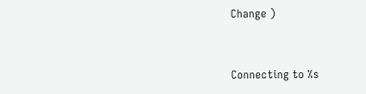Change )


Connecting to %s